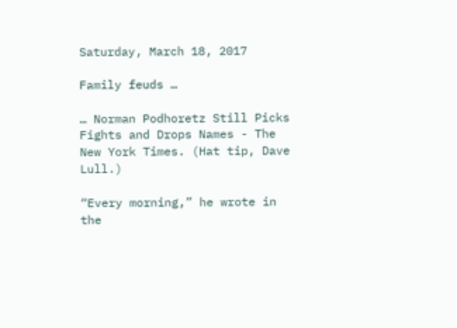Saturday, March 18, 2017

Family feuds …

… Norman Podhoretz Still Picks Fights and Drops Names - The New York Times. (Hat tip, Dave Lull.)

“Every morning,” he wrote in the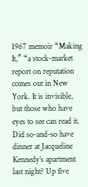1967 memoir “Making It,” “a stock-market report on reputation comes out in New York. It is invisible, but those who have eyes to see can read it. Did so-and-so have dinner at Jacqueline Kennedy’s apartment last night? Up five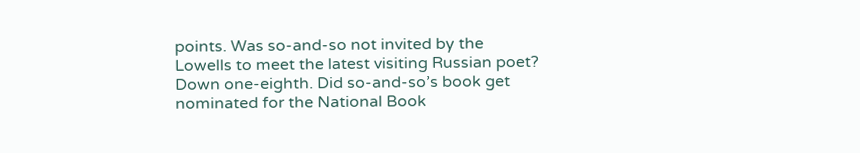points. Was so-and-so not invited by the Lowells to meet the latest visiting Russian poet? Down one-eighth. Did so-and-so’s book get nominated for the National Book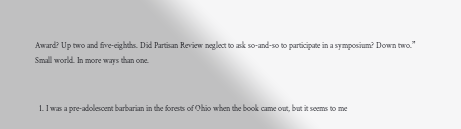Award? Up two and five-eighths. Did Partisan Review neglect to ask so-and-so to participate in a symposium? Down two.”
Small world. In more ways than one.


  1. I was a pre-adolescent barbarian in the forests of Ohio when the book came out, but it seems to me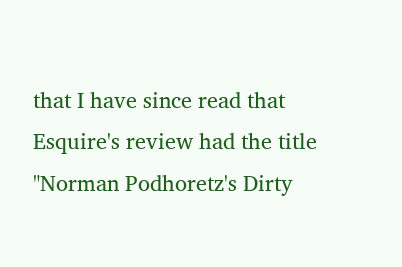that I have since read that Esquire's review had the title "Norman Podhoretz's Dirty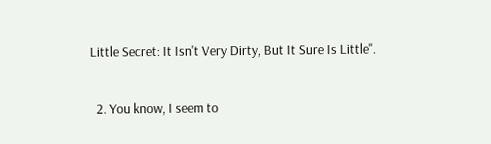Little Secret: It Isn't Very Dirty, But It Sure Is Little".

  2. You know, I seem to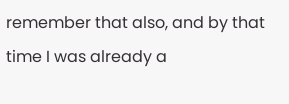remember that also, and by that time I was already a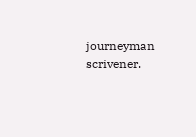journeyman scrivener.